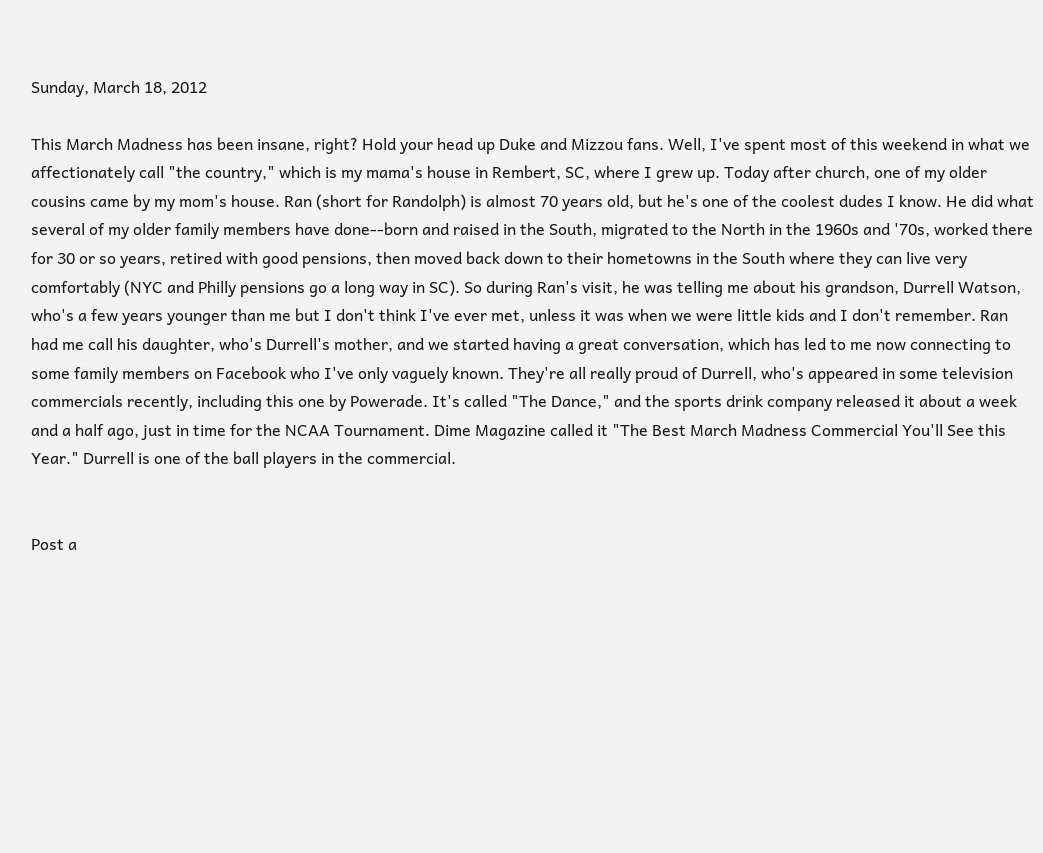Sunday, March 18, 2012

This March Madness has been insane, right? Hold your head up Duke and Mizzou fans. Well, I've spent most of this weekend in what we affectionately call "the country," which is my mama's house in Rembert, SC, where I grew up. Today after church, one of my older cousins came by my mom's house. Ran (short for Randolph) is almost 70 years old, but he's one of the coolest dudes I know. He did what several of my older family members have done--born and raised in the South, migrated to the North in the 1960s and '70s, worked there for 30 or so years, retired with good pensions, then moved back down to their hometowns in the South where they can live very comfortably (NYC and Philly pensions go a long way in SC). So during Ran's visit, he was telling me about his grandson, Durrell Watson, who's a few years younger than me but I don't think I've ever met, unless it was when we were little kids and I don't remember. Ran had me call his daughter, who's Durrell's mother, and we started having a great conversation, which has led to me now connecting to some family members on Facebook who I've only vaguely known. They're all really proud of Durrell, who's appeared in some television commercials recently, including this one by Powerade. It's called "The Dance," and the sports drink company released it about a week and a half ago, just in time for the NCAA Tournament. Dime Magazine called it "The Best March Madness Commercial You'll See this Year." Durrell is one of the ball players in the commercial.


Post a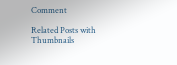Comment

Related Posts with Thumbnails